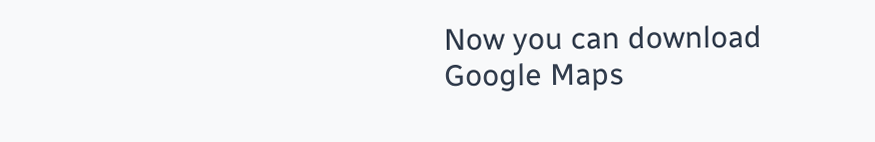Now you can download Google Maps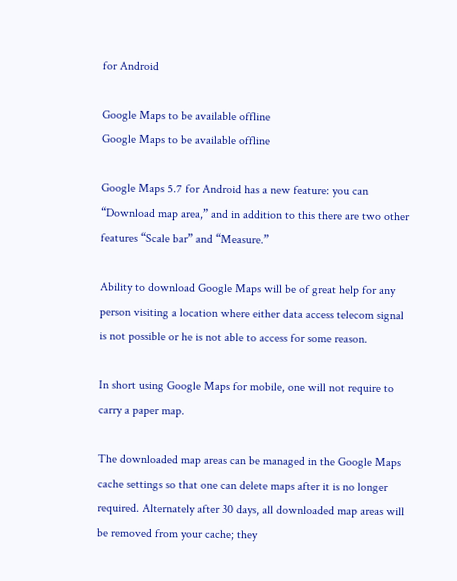for Android

Google Maps to be available offline
Google Maps to be available offline

Google Maps 5.7 for Android has a new feature: you can “Download map area,” and in addition to this there are two other features “Scale bar” and “Measure.”

Ability to download Google Maps will be of great help for any person visiting a location where either data access telecom signal is not possible or he is not able to access for some reason.

In short using Google Maps for mobile, one will not require to carry a paper map.

The downloaded map areas can be managed in the Google Maps cache settings so that one can delete maps after it is no longer required. Alternately after 30 days, all downloaded map areas will be removed from your cache; they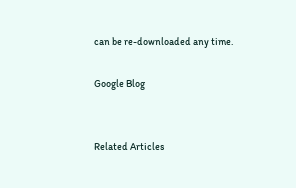can be re-downloaded any time.

Google Blog


Related Articles